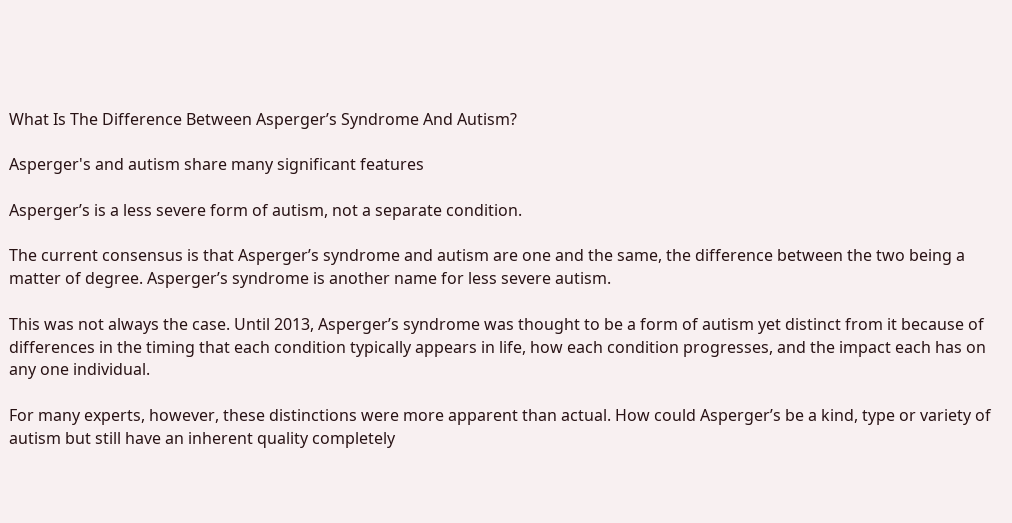What Is The Difference Between Asperger’s Syndrome And Autism?

Asperger's and autism share many significant features

Asperger’s is a less severe form of autism, not a separate condition.

The current consensus is that Asperger’s syndrome and autism are one and the same, the difference between the two being a matter of degree. Asperger’s syndrome is another name for less severe autism.

This was not always the case. Until 2013, Asperger’s syndrome was thought to be a form of autism yet distinct from it because of differences in the timing that each condition typically appears in life, how each condition progresses, and the impact each has on any one individual.

For many experts, however, these distinctions were more apparent than actual. How could Asperger’s be a kind, type or variety of autism but still have an inherent quality completely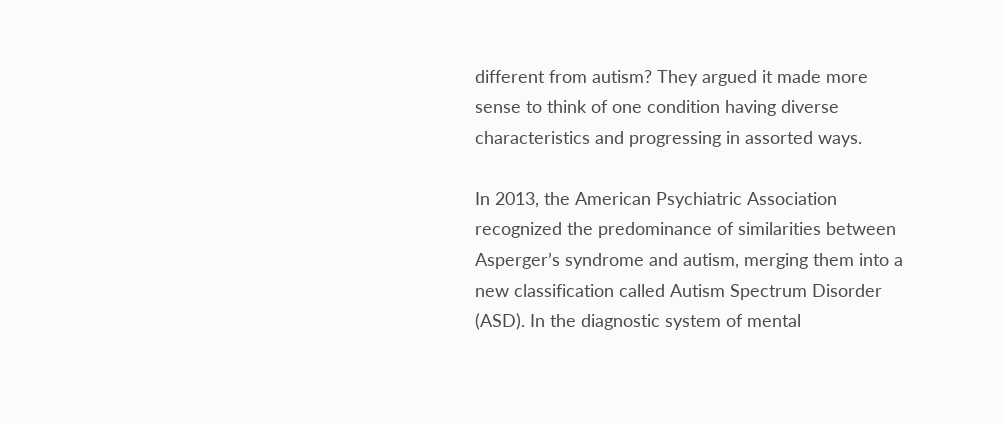different from autism? They argued it made more sense to think of one condition having diverse characteristics and progressing in assorted ways.

In 2013, the American Psychiatric Association recognized the predominance of similarities between Asperger’s syndrome and autism, merging them into a new classification called Autism Spectrum Disorder (ASD). In the diagnostic system of mental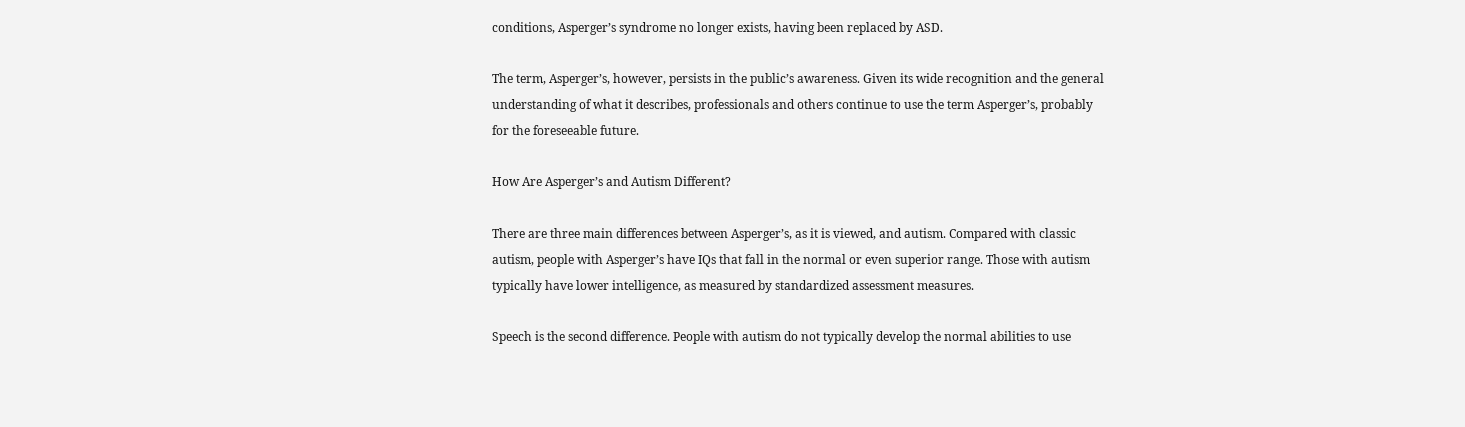conditions, Asperger’s syndrome no longer exists, having been replaced by ASD.

The term, Asperger’s, however, persists in the public’s awareness. Given its wide recognition and the general understanding of what it describes, professionals and others continue to use the term Asperger’s, probably for the foreseeable future.

How Are Asperger’s and Autism Different?

There are three main differences between Asperger’s, as it is viewed, and autism. Compared with classic autism, people with Asperger’s have IQs that fall in the normal or even superior range. Those with autism typically have lower intelligence, as measured by standardized assessment measures.

Speech is the second difference. People with autism do not typically develop the normal abilities to use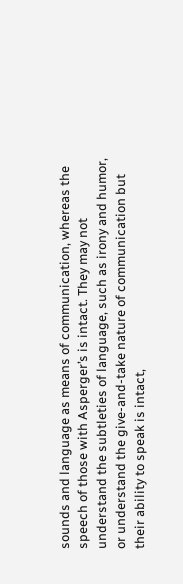sounds and language as means of communication, whereas the speech of those with Asperger’s is intact. They may not understand the subtleties of language, such as irony and humor, or understand the give-and-take nature of communication but their ability to speak is intact,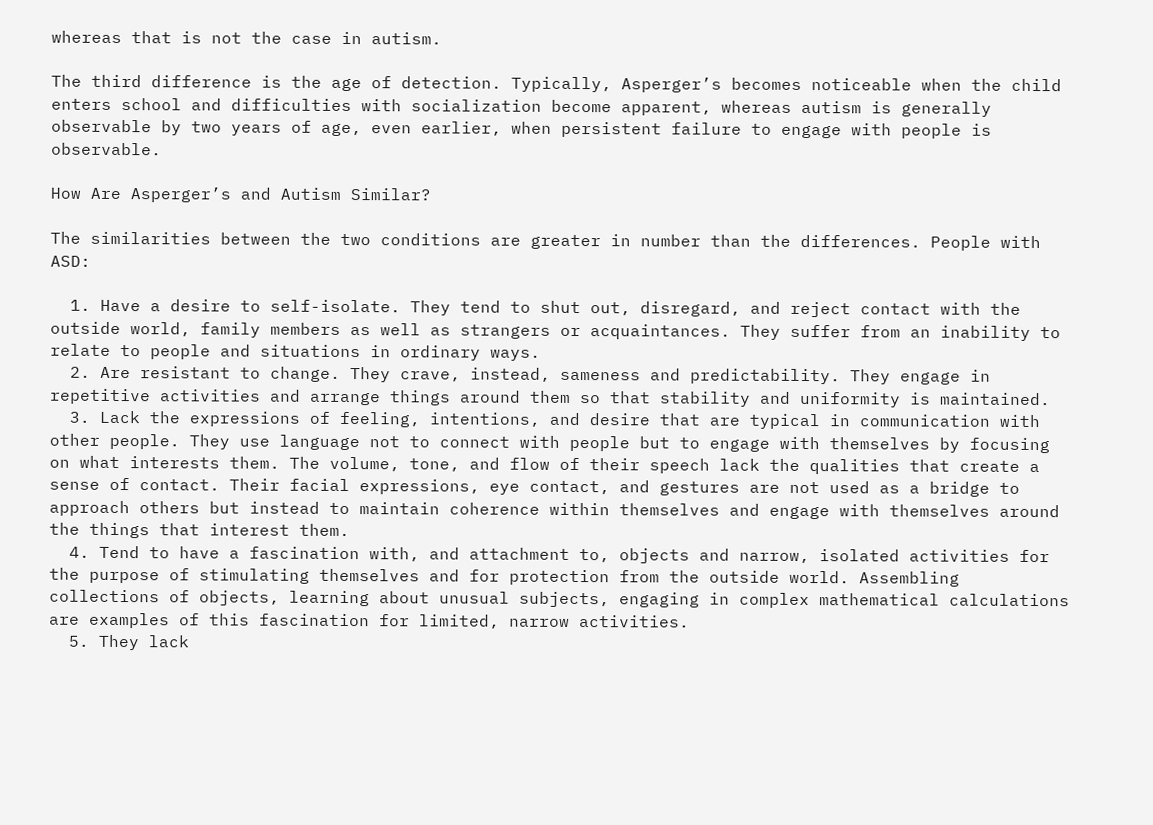whereas that is not the case in autism.

The third difference is the age of detection. Typically, Asperger’s becomes noticeable when the child enters school and difficulties with socialization become apparent, whereas autism is generally observable by two years of age, even earlier, when persistent failure to engage with people is observable.

How Are Asperger’s and Autism Similar?

The similarities between the two conditions are greater in number than the differences. People with ASD:

  1. Have a desire to self-isolate. They tend to shut out, disregard, and reject contact with the outside world, family members as well as strangers or acquaintances. They suffer from an inability to relate to people and situations in ordinary ways.
  2. Are resistant to change. They crave, instead, sameness and predictability. They engage in repetitive activities and arrange things around them so that stability and uniformity is maintained.
  3. Lack the expressions of feeling, intentions, and desire that are typical in communication with other people. They use language not to connect with people but to engage with themselves by focusing on what interests them. The volume, tone, and flow of their speech lack the qualities that create a sense of contact. Their facial expressions, eye contact, and gestures are not used as a bridge to approach others but instead to maintain coherence within themselves and engage with themselves around the things that interest them.
  4. Tend to have a fascination with, and attachment to, objects and narrow, isolated activities for the purpose of stimulating themselves and for protection from the outside world. Assembling collections of objects, learning about unusual subjects, engaging in complex mathematical calculations are examples of this fascination for limited, narrow activities.
  5. They lack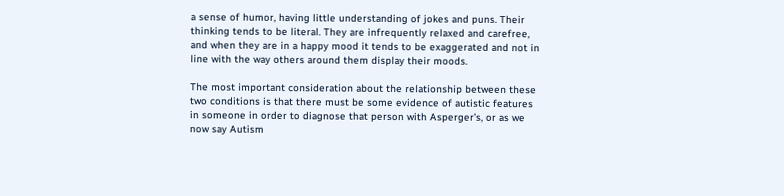a sense of humor, having little understanding of jokes and puns. Their thinking tends to be literal. They are infrequently relaxed and carefree, and when they are in a happy mood it tends to be exaggerated and not in line with the way others around them display their moods.

The most important consideration about the relationship between these two conditions is that there must be some evidence of autistic features in someone in order to diagnose that person with Asperger’s, or as we now say Autism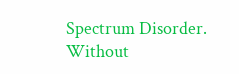Spectrum Disorder. Without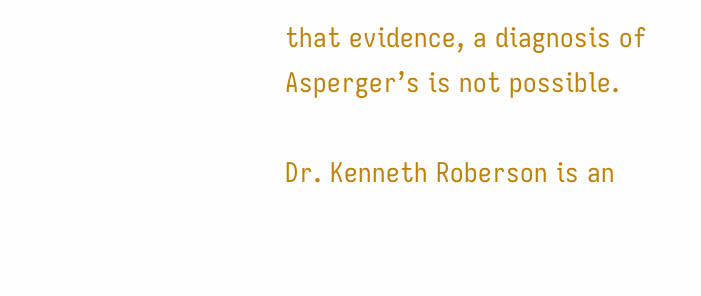that evidence, a diagnosis of Asperger’s is not possible.

Dr. Kenneth Roberson is an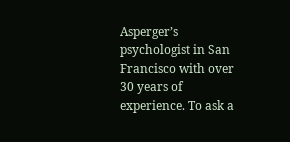Asperger’s psychologist in San Francisco with over 30 years of experience. To ask a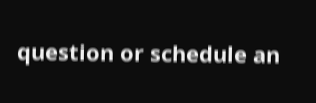question or schedule an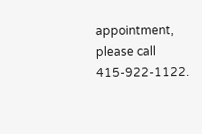appointment, please call 415-922-1122.